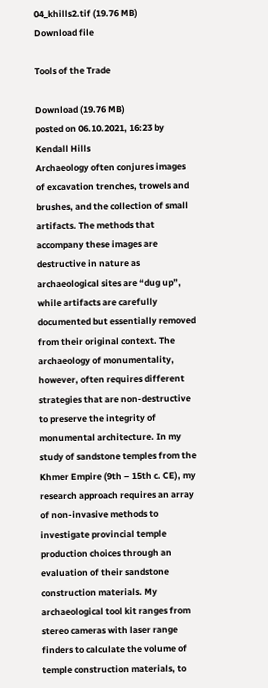04_khills2.tif (19.76 MB)
Download file

Tools of the Trade

Download (19.76 MB)
posted on 06.10.2021, 16:23 by Kendall Hills
Archaeology often conjures images of excavation trenches, trowels and brushes, and the collection of small artifacts. The methods that accompany these images are destructive in nature as archaeological sites are “dug up”, while artifacts are carefully documented but essentially removed from their original context. The archaeology of monumentality, however, often requires different strategies that are non-destructive to preserve the integrity of monumental architecture. In my study of sandstone temples from the Khmer Empire (9th – 15th c. CE), my research approach requires an array of non-invasive methods to investigate provincial temple production choices through an evaluation of their sandstone construction materials. My archaeological tool kit ranges from stereo cameras with laser range finders to calculate the volume of temple construction materials, to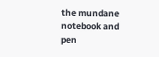the mundane notebook and pen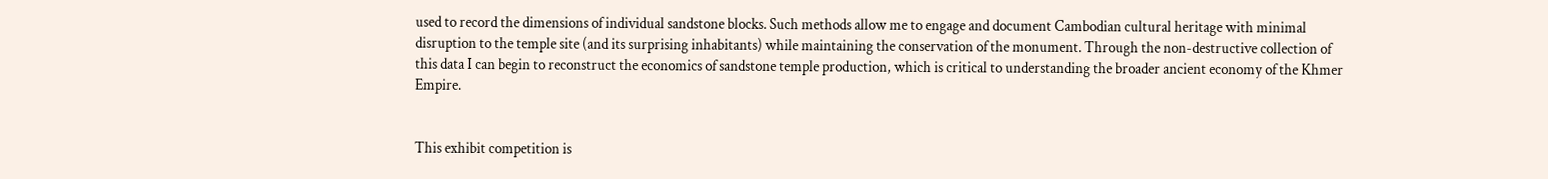used to record the dimensions of individual sandstone blocks. Such methods allow me to engage and document Cambodian cultural heritage with minimal disruption to the temple site (and its surprising inhabitants) while maintaining the conservation of the monument. Through the non-destructive collection of this data I can begin to reconstruct the economics of sandstone temple production, which is critical to understanding the broader ancient economy of the Khmer Empire.


This exhibit competition is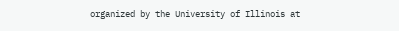organized by the University of Illinois at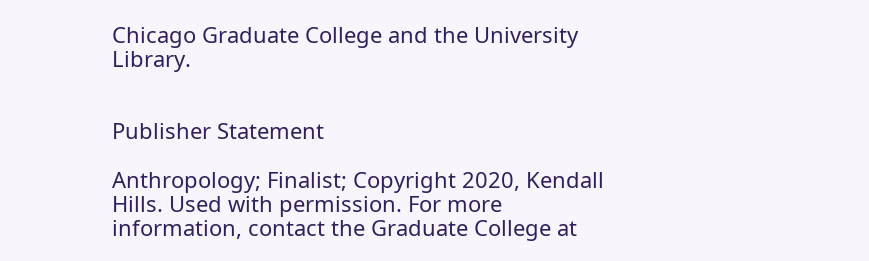Chicago Graduate College and the University Library.


Publisher Statement

Anthropology; Finalist; Copyright 2020, Kendall Hills. Used with permission. For more information, contact the Graduate College at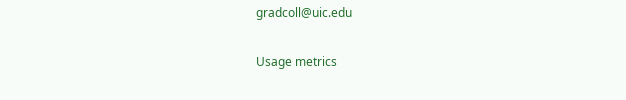gradcoll@uic.edu

Usage metrics